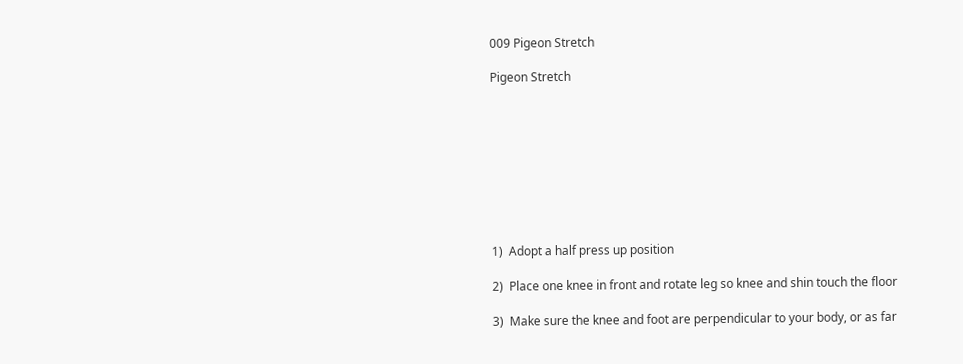009 Pigeon Stretch

Pigeon Stretch









1)  Adopt a half press up position

2)  Place one knee in front and rotate leg so knee and shin touch the floor

3)  Make sure the knee and foot are perpendicular to your body, or as far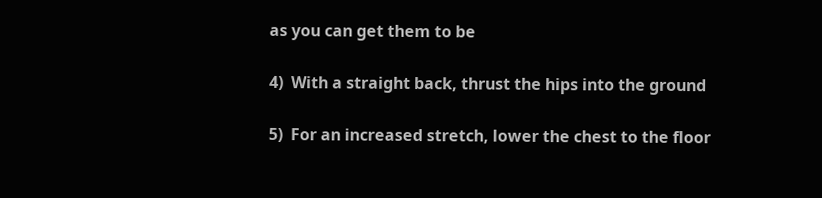as you can get them to be

4)  With a straight back, thrust the hips into the ground

5)  For an increased stretch, lower the chest to the floor